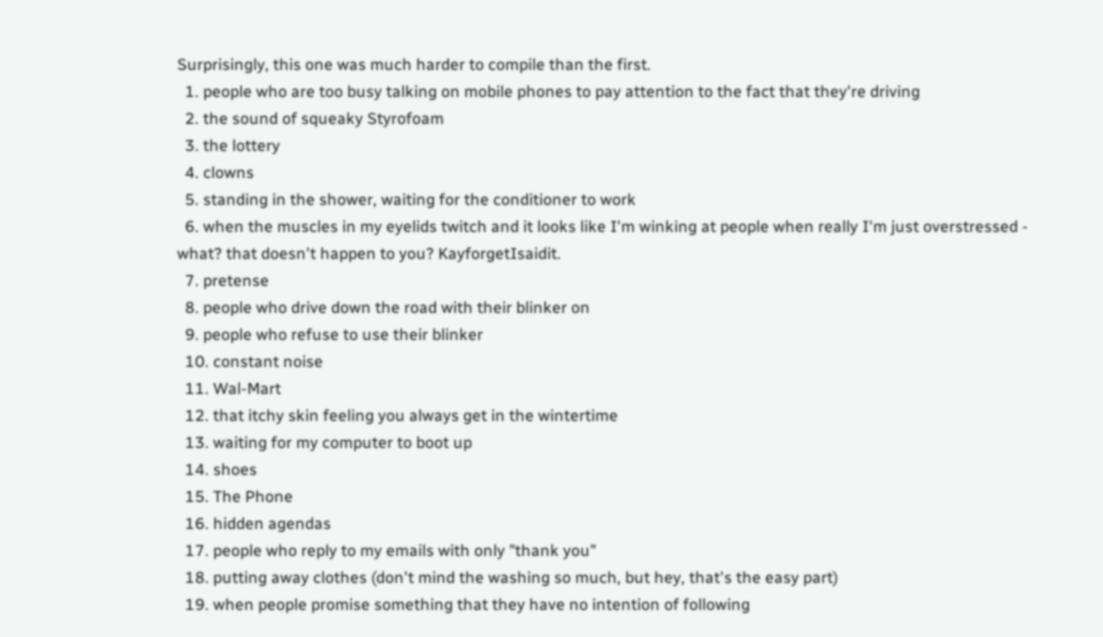Surprisingly, this one was much harder to compile than the first.
  1. people who are too busy talking on mobile phones to pay attention to the fact that they're driving
  2. the sound of squeaky Styrofoam
  3. the lottery
  4. clowns
  5. standing in the shower, waiting for the conditioner to work
  6. when the muscles in my eyelids twitch and it looks like I'm winking at people when really I'm just overstressed - what? that doesn't happen to you? KayforgetIsaidit.
  7. pretense
  8. people who drive down the road with their blinker on
  9. people who refuse to use their blinker
  10. constant noise
  11. Wal-Mart
  12. that itchy skin feeling you always get in the wintertime
  13. waiting for my computer to boot up
  14. shoes
  15. The Phone
  16. hidden agendas
  17. people who reply to my emails with only "thank you"
  18. putting away clothes (don't mind the washing so much, but hey, that's the easy part)
  19. when people promise something that they have no intention of following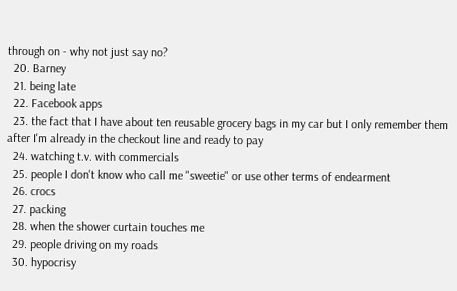through on - why not just say no?
  20. Barney
  21. being late
  22. Facebook apps
  23. the fact that I have about ten reusable grocery bags in my car but I only remember them after I'm already in the checkout line and ready to pay
  24. watching t.v. with commercials
  25. people I don't know who call me "sweetie" or use other terms of endearment
  26. crocs
  27. packing
  28. when the shower curtain touches me
  29. people driving on my roads
  30. hypocrisy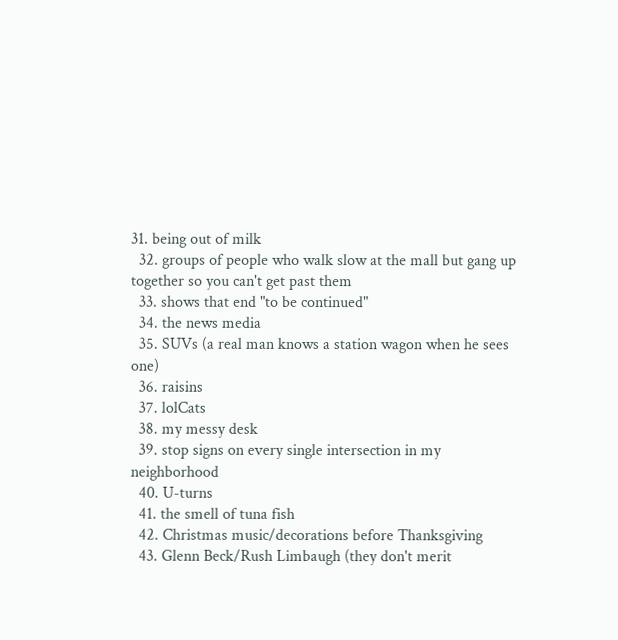31. being out of milk
  32. groups of people who walk slow at the mall but gang up together so you can't get past them
  33. shows that end "to be continued"
  34. the news media
  35. SUVs (a real man knows a station wagon when he sees one)
  36. raisins
  37. lolCats
  38. my messy desk
  39. stop signs on every single intersection in my neighborhood
  40. U-turns
  41. the smell of tuna fish
  42. Christmas music/decorations before Thanksgiving
  43. Glenn Beck/Rush Limbaugh (they don't merit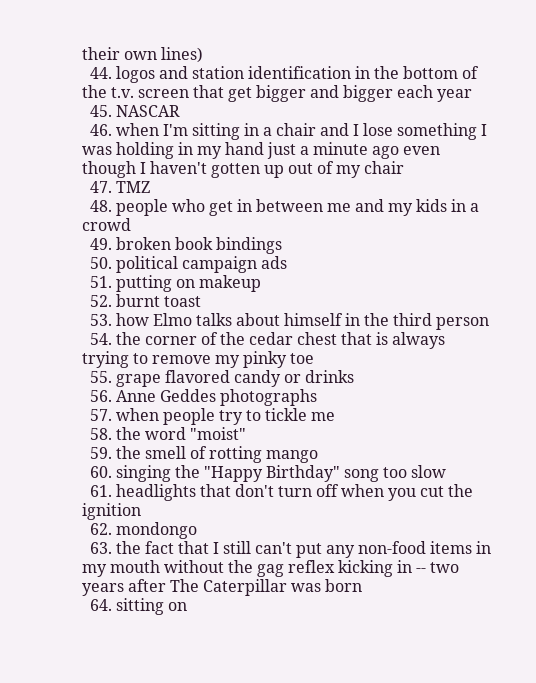their own lines)
  44. logos and station identification in the bottom of the t.v. screen that get bigger and bigger each year
  45. NASCAR
  46. when I'm sitting in a chair and I lose something I was holding in my hand just a minute ago even though I haven't gotten up out of my chair
  47. TMZ
  48. people who get in between me and my kids in a crowd
  49. broken book bindings
  50. political campaign ads
  51. putting on makeup
  52. burnt toast
  53. how Elmo talks about himself in the third person
  54. the corner of the cedar chest that is always trying to remove my pinky toe
  55. grape flavored candy or drinks
  56. Anne Geddes photographs
  57. when people try to tickle me
  58. the word "moist"
  59. the smell of rotting mango
  60. singing the "Happy Birthday" song too slow
  61. headlights that don't turn off when you cut the ignition
  62. mondongo
  63. the fact that I still can't put any non-food items in my mouth without the gag reflex kicking in -- two years after The Caterpillar was born
  64. sitting on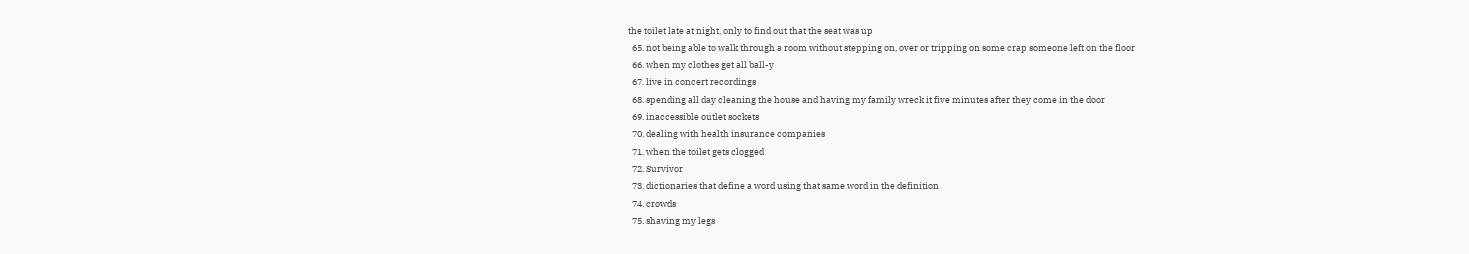the toilet late at night, only to find out that the seat was up
  65. not being able to walk through a room without stepping on, over or tripping on some crap someone left on the floor
  66. when my clothes get all ball-y
  67. live in concert recordings
  68. spending all day cleaning the house and having my family wreck it five minutes after they come in the door
  69. inaccessible outlet sockets
  70. dealing with health insurance companies
  71. when the toilet gets clogged
  72. Survivor
  73. dictionaries that define a word using that same word in the definition
  74. crowds
  75. shaving my legs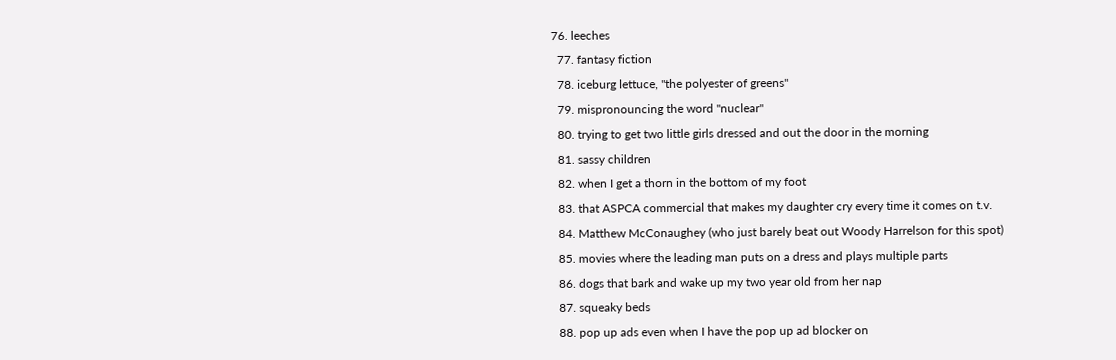76. leeches
  77. fantasy fiction
  78. iceburg lettuce, "the polyester of greens"
  79. mispronouncing the word "nuclear"
  80. trying to get two little girls dressed and out the door in the morning
  81. sassy children
  82. when I get a thorn in the bottom of my foot
  83. that ASPCA commercial that makes my daughter cry every time it comes on t.v.
  84. Matthew McConaughey (who just barely beat out Woody Harrelson for this spot)
  85. movies where the leading man puts on a dress and plays multiple parts
  86. dogs that bark and wake up my two year old from her nap
  87. squeaky beds
  88. pop up ads even when I have the pop up ad blocker on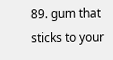89. gum that sticks to your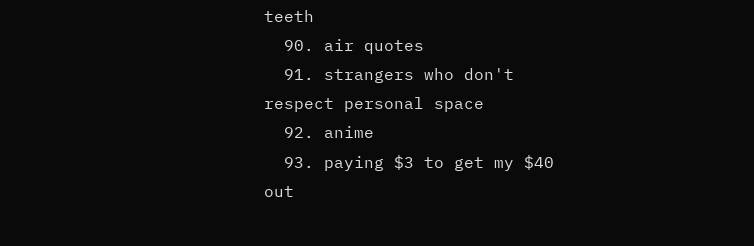teeth
  90. air quotes
  91. strangers who don't respect personal space
  92. anime
  93. paying $3 to get my $40 out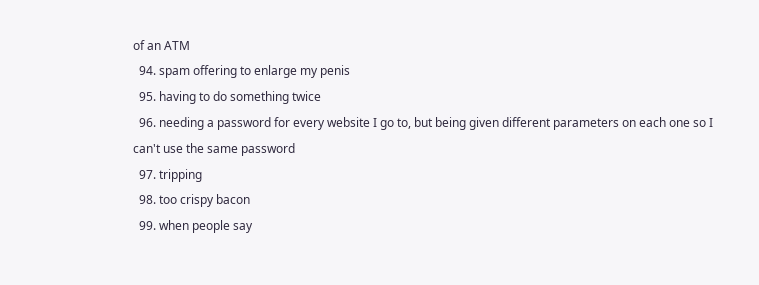of an ATM
  94. spam offering to enlarge my penis
  95. having to do something twice
  96. needing a password for every website I go to, but being given different parameters on each one so I can't use the same password
  97. tripping
  98. too crispy bacon
  99. when people say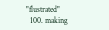"flustrated"
  100. making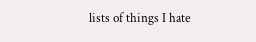lists of things I hate